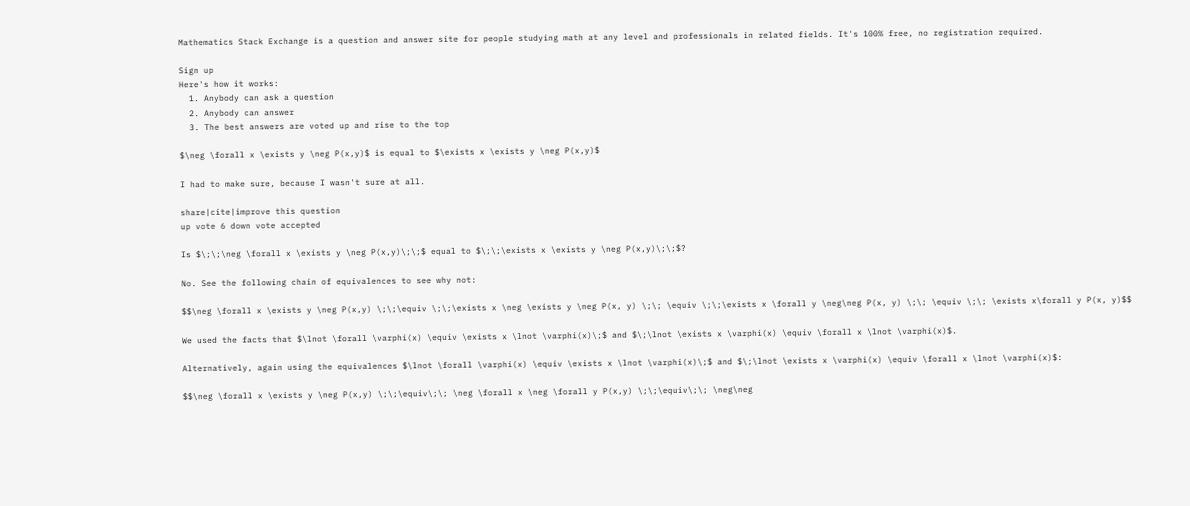Mathematics Stack Exchange is a question and answer site for people studying math at any level and professionals in related fields. It's 100% free, no registration required.

Sign up
Here's how it works:
  1. Anybody can ask a question
  2. Anybody can answer
  3. The best answers are voted up and rise to the top

$\neg \forall x \exists y \neg P(x,y)$ is equal to $\exists x \exists y \neg P(x,y)$

I had to make sure, because I wasn't sure at all.

share|cite|improve this question
up vote 6 down vote accepted

Is $\;\;\neg \forall x \exists y \neg P(x,y)\;\;$ equal to $\;\;\exists x \exists y \neg P(x,y)\;\;$?

No. See the following chain of equivalences to see why not:

$$\neg \forall x \exists y \neg P(x,y) \;\;\equiv \;\;\exists x \neg \exists y \neg P(x, y) \;\; \equiv \;\;\exists x \forall y \neg\neg P(x, y) \;\; \equiv \;\; \exists x\forall y P(x, y)$$

We used the facts that $\lnot \forall \varphi(x) \equiv \exists x \lnot \varphi(x)\;$ and $\;\lnot \exists x \varphi(x) \equiv \forall x \lnot \varphi(x)$.

Alternatively, again using the equivalences $\lnot \forall \varphi(x) \equiv \exists x \lnot \varphi(x)\;$ and $\;\lnot \exists x \varphi(x) \equiv \forall x \lnot \varphi(x)$:

$$\neg \forall x \exists y \neg P(x,y) \;\;\equiv\;\; \neg \forall x \neg \forall y P(x,y) \;\;\equiv\;\; \neg\neg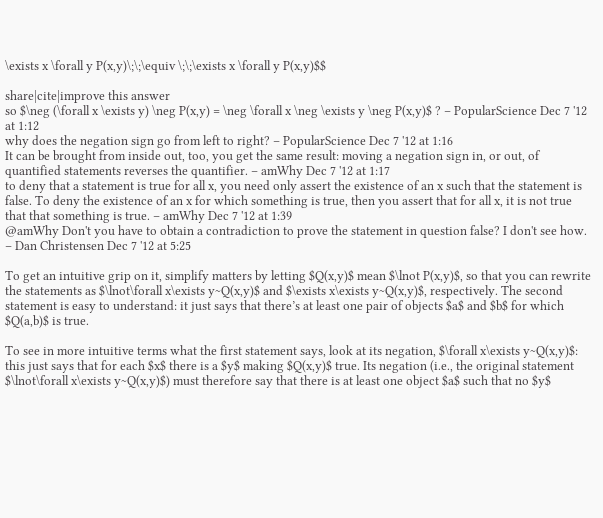\exists x \forall y P(x,y)\;\;\equiv \;\;\exists x \forall y P(x,y)$$

share|cite|improve this answer
so $\neg (\forall x \exists y) \neg P(x,y) = \neg \forall x \neg \exists y \neg P(x,y)$ ? – PopularScience Dec 7 '12 at 1:12
why does the negation sign go from left to right? – PopularScience Dec 7 '12 at 1:16
It can be brought from inside out, too, you get the same result: moving a negation sign in, or out, of quantified statements reverses the quantifier. – amWhy Dec 7 '12 at 1:17
to deny that a statement is true for all x, you need only assert the existence of an x such that the statement is false. To deny the existence of an x for which something is true, then you assert that for all x, it is not true that that something is true. – amWhy Dec 7 '12 at 1:39
@amWhy Don't you have to obtain a contradiction to prove the statement in question false? I don't see how. – Dan Christensen Dec 7 '12 at 5:25

To get an intuitive grip on it, simplify matters by letting $Q(x,y)$ mean $\lnot P(x,y)$, so that you can rewrite the statements as $\lnot\forall x\exists y~Q(x,y)$ and $\exists x\exists y~Q(x,y)$, respectively. The second statement is easy to understand: it just says that there’s at least one pair of objects $a$ and $b$ for which $Q(a,b)$ is true.

To see in more intuitive terms what the first statement says, look at its negation, $\forall x\exists y~Q(x,y)$: this just says that for each $x$ there is a $y$ making $Q(x,y)$ true. Its negation (i.e., the original statement $\lnot\forall x\exists y~Q(x,y)$) must therefore say that there is at least one object $a$ such that no $y$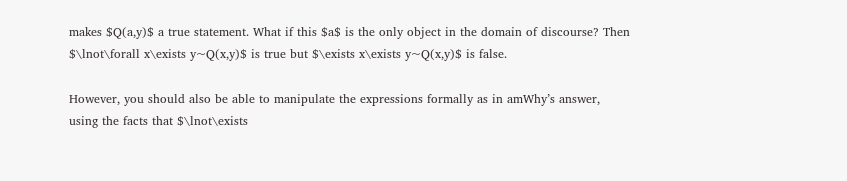makes $Q(a,y)$ a true statement. What if this $a$ is the only object in the domain of discourse? Then $\lnot\forall x\exists y~Q(x,y)$ is true but $\exists x\exists y~Q(x,y)$ is false.

However, you should also be able to manipulate the expressions formally as in amWhy’s answer, using the facts that $\lnot\exists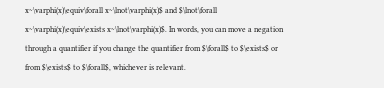x~\varphi(x)\equiv\forall x~\lnot\varphi(x)$ and $\lnot\forall x~\varphi(x)\equiv\exists x~\lnot\varphi(x)$. In words, you can move a negation through a quantifier if you change the quantifier from $\forall$ to $\exists$ or from $\exists$ to $\forall$, whichever is relevant.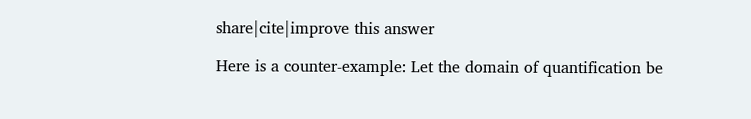share|cite|improve this answer

Here is a counter-example: Let the domain of quantification be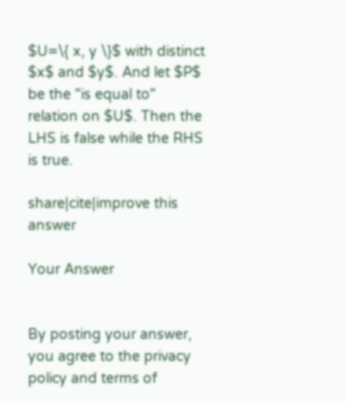$U=\{ x, y \}$ with distinct $x$ and $y$. And let $P$ be the "is equal to" relation on $U$. Then the LHS is false while the RHS is true.

share|cite|improve this answer

Your Answer


By posting your answer, you agree to the privacy policy and terms of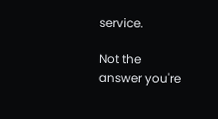service.

Not the answer you're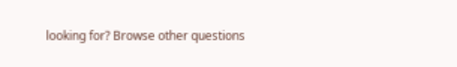looking for? Browse other questions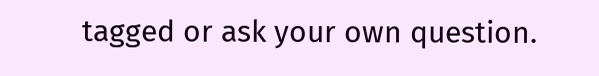tagged or ask your own question.